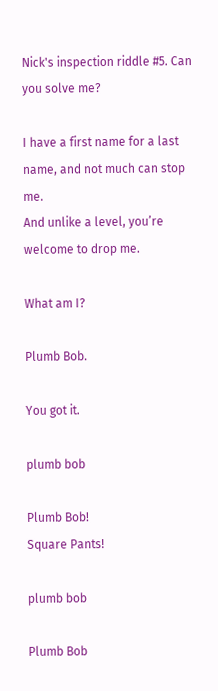Nick's inspection riddle #5. Can you solve me?

I have a first name for a last name, and not much can stop me.
And unlike a level, you’re welcome to drop me.

What am I?

Plumb Bob.

You got it.

plumb bob

Plumb Bob!
Square Pants!

plumb bob

Plumb Bob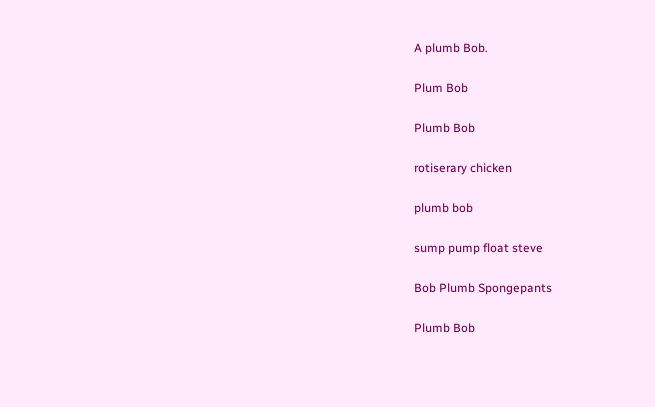A plumb Bob.

Plum Bob

Plumb Bob

rotiserary chicken

plumb bob

sump pump float steve

Bob Plumb Spongepants

Plumb Bob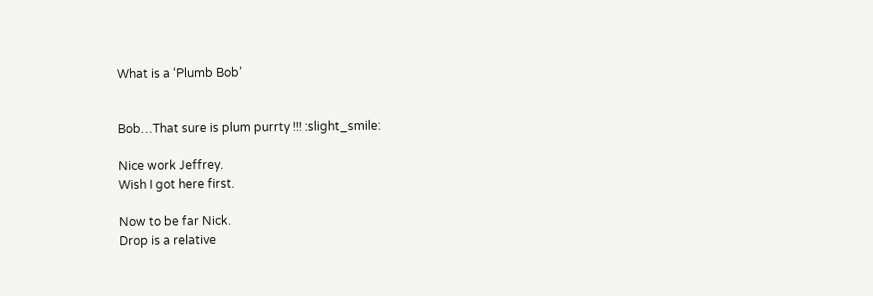What is a ‘Plumb Bob’


Bob…That sure is plum purrty !!! :slight_smile:

Nice work Jeffrey.
Wish I got here first.

Now to be far Nick.
Drop is a relative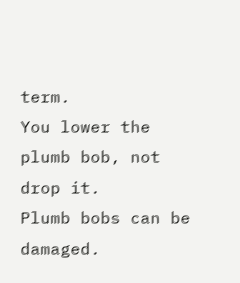term.
You lower the plumb bob, not drop it.
Plumb bobs can be damaged.